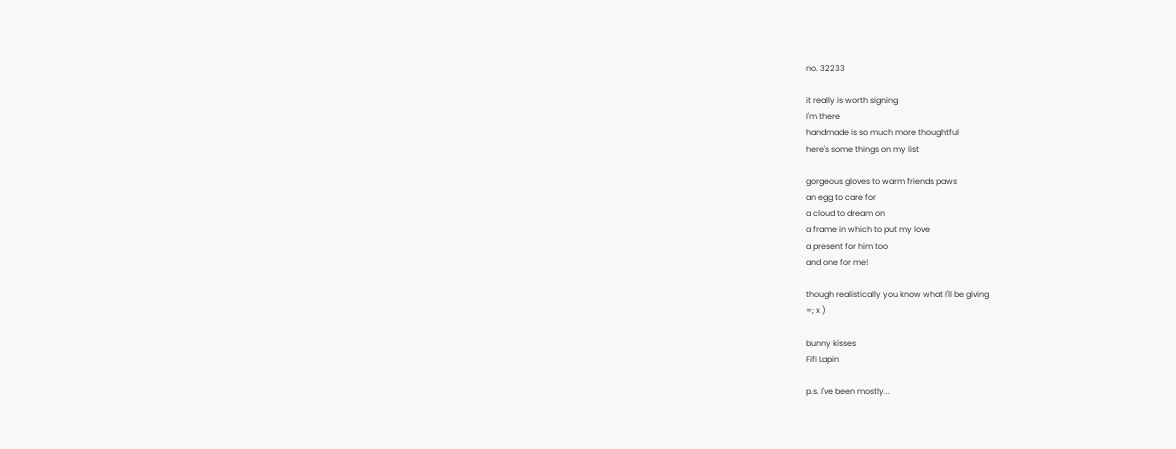no. 32233

it really is worth signing
I'm there
handmade is so much more thoughtful
here's some things on my list

gorgeous gloves to warm friends paws
an egg to care for
a cloud to dream on
a frame in which to put my love
a present for him too
and one for me!

though realistically you know what I'll be giving
=; x )

bunny kisses
Fifi Lapin

p.s. I've been mostly...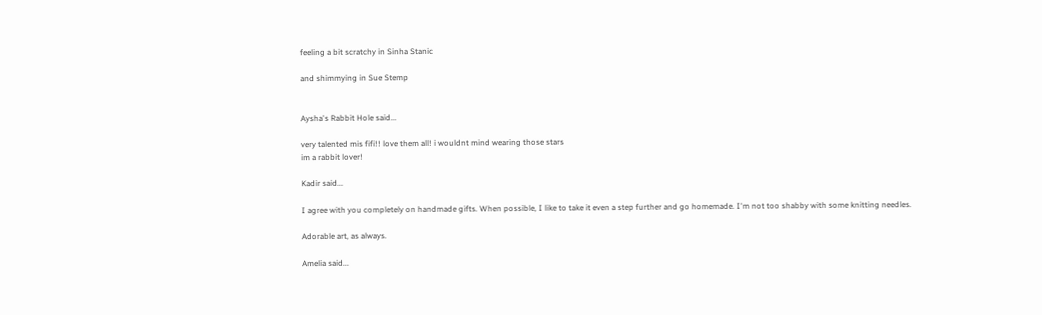feeling a bit scratchy in Sinha Stanic

and shimmying in Sue Stemp


Aysha's Rabbit Hole said...

very talented mis fifi!! love them all! i wouldnt mind wearing those stars
im a rabbit lover!

Kadir said...

I agree with you completely on handmade gifts. When possible, I like to take it even a step further and go homemade. I'm not too shabby with some knitting needles.

Adorable art, as always.

Amelia said...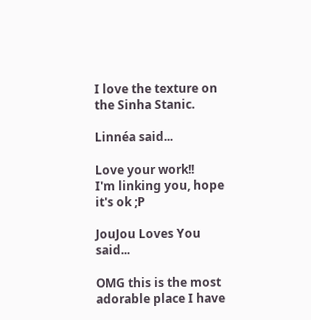I love the texture on the Sinha Stanic.

Linnéa said...

Love your work!!
I'm linking you, hope it's ok ;P

JouJou Loves You said...

OMG this is the most adorable place I have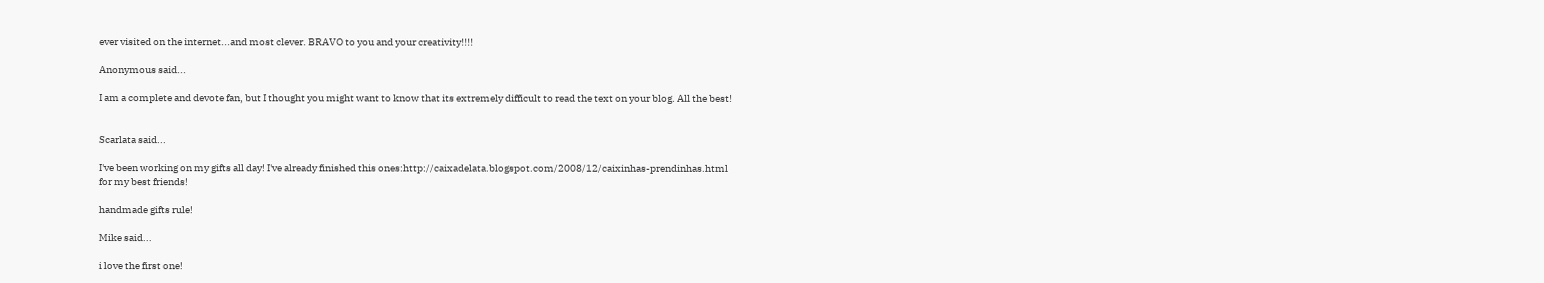ever visited on the internet...and most clever. BRAVO to you and your creativity!!!!

Anonymous said...

I am a complete and devote fan, but I thought you might want to know that its extremely difficult to read the text on your blog. All the best!


Scarlata said...

I've been working on my gifts all day! I've already finished this ones:http://caixadelata.blogspot.com/2008/12/caixinhas-prendinhas.html
for my best friends!

handmade gifts rule!

Mike said...

i love the first one!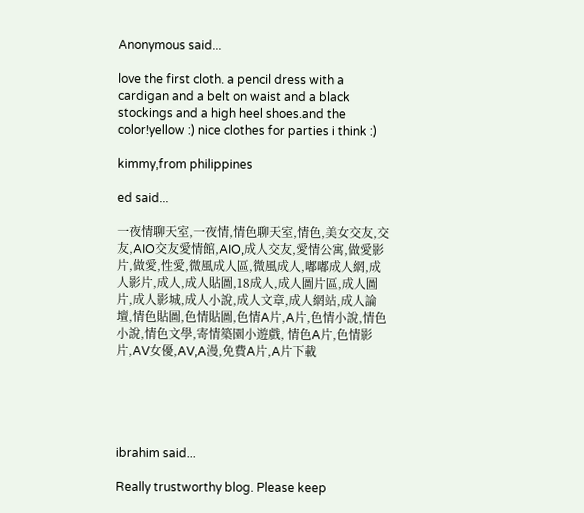Anonymous said...

love the first cloth. a pencil dress with a cardigan and a belt on waist and a black stockings and a high heel shoes.and the color!yellow :) nice clothes for parties i think :)

kimmy,from philippines

ed said...

一夜情聊天室,一夜情,情色聊天室,情色,美女交友,交友,AIO交友愛情館,AIO,成人交友,愛情公寓,做愛影片,做愛,性愛,微風成人區,微風成人,嘟嘟成人網,成人影片,成人,成人貼圖,18成人,成人圖片區,成人圖片,成人影城,成人小說,成人文章,成人網站,成人論壇,情色貼圖,色情貼圖,色情A片,A片,色情小說,情色小說,情色文學,寄情築園小遊戲, 情色A片,色情影片,AV女優,AV,A漫,免費A片,A片下載





ibrahim said...

Really trustworthy blog. Please keep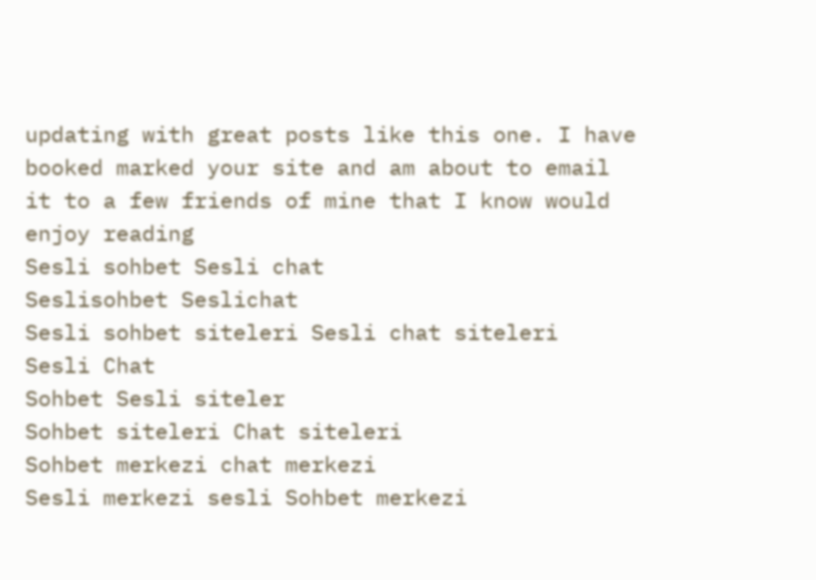updating with great posts like this one. I have booked marked your site and am about to email it to a few friends of mine that I know would enjoy reading
Sesli sohbet Sesli chat
Seslisohbet Seslichat
Sesli sohbet siteleri Sesli chat siteleri
Sesli Chat
Sohbet Sesli siteler
Sohbet siteleri Chat siteleri
Sohbet merkezi chat merkezi
Sesli merkezi sesli Sohbet merkezi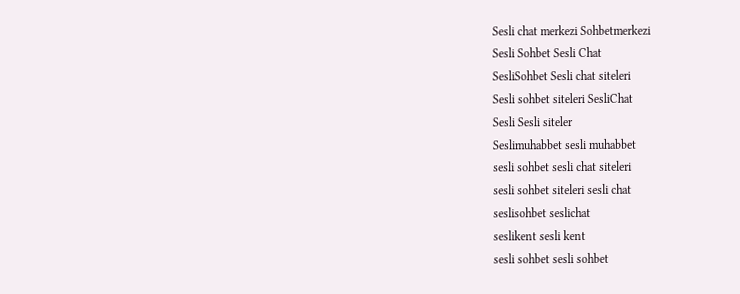Sesli chat merkezi Sohbetmerkezi
Sesli Sohbet Sesli Chat
SesliSohbet Sesli chat siteleri
Sesli sohbet siteleri SesliChat
Sesli Sesli siteler
Seslimuhabbet sesli muhabbet
sesli sohbet sesli chat siteleri
sesli sohbet siteleri sesli chat
seslisohbet seslichat
seslikent sesli kent
sesli sohbet sesli sohbet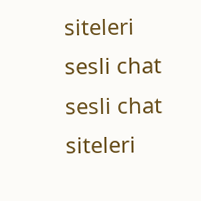siteleri
sesli chat sesli chat siteleri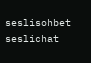seslisohbet seslichat